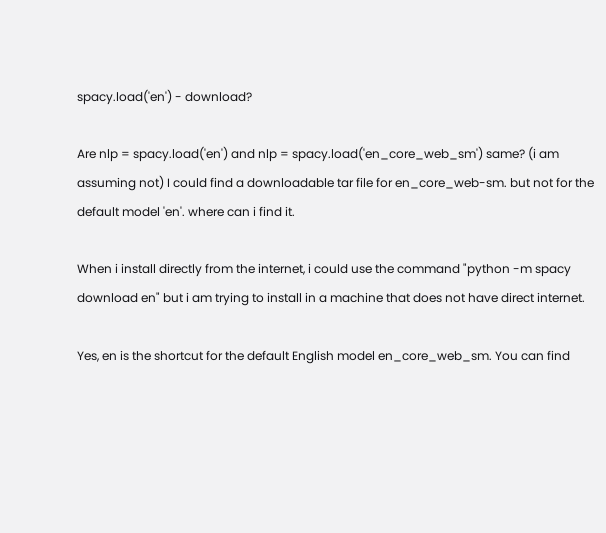spacy.load('en') - download?

Are nlp = spacy.load('en') and nlp = spacy.load('en_core_web_sm') same? (i am assuming not) I could find a downloadable tar file for en_core_web-sm. but not for the default model 'en'. where can i find it.

When i install directly from the internet, i could use the command "python -m spacy download en" but i am trying to install in a machine that does not have direct internet.

Yes, en is the shortcut for the default English model en_core_web_sm. You can find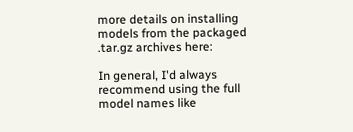more details on installing models from the packaged .tar.gz archives here:

In general, I'd always recommend using the full model names like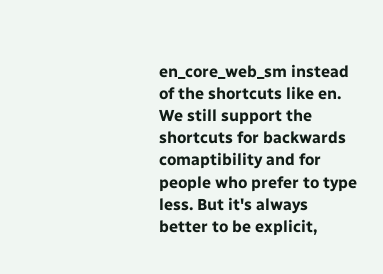en_core_web_sm instead of the shortcuts like en. We still support the shortcuts for backwards comaptibility and for people who prefer to type less. But it's always better to be explicit,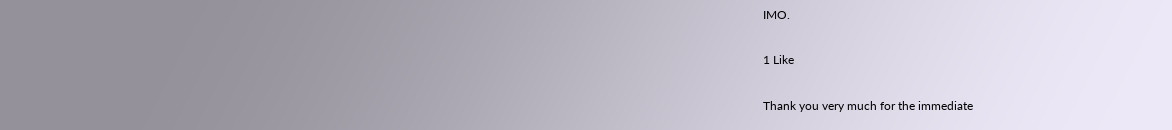IMO.

1 Like

Thank you very much for the immediate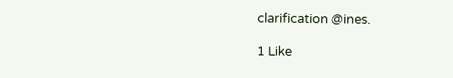clarification @ines.

1 Like